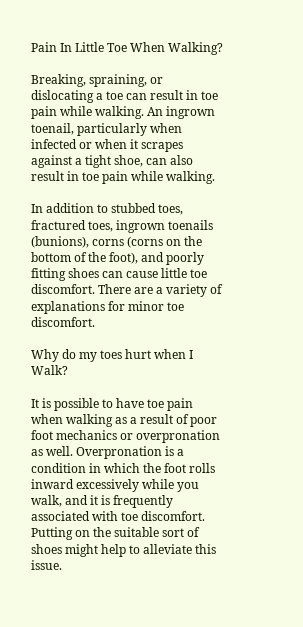Pain In Little Toe When Walking?

Breaking, spraining, or dislocating a toe can result in toe pain while walking. An ingrown toenail, particularly when infected or when it scrapes against a tight shoe, can also result in toe pain while walking.

In addition to stubbed toes, fractured toes, ingrown toenails (bunions), corns (corns on the bottom of the foot), and poorly fitting shoes can cause little toe discomfort. There are a variety of explanations for minor toe discomfort.

Why do my toes hurt when I Walk?

It is possible to have toe pain when walking as a result of poor foot mechanics or overpronation as well. Overpronation is a condition in which the foot rolls inward excessively while you walk, and it is frequently associated with toe discomfort. Putting on the suitable sort of shoes might help to alleviate this issue.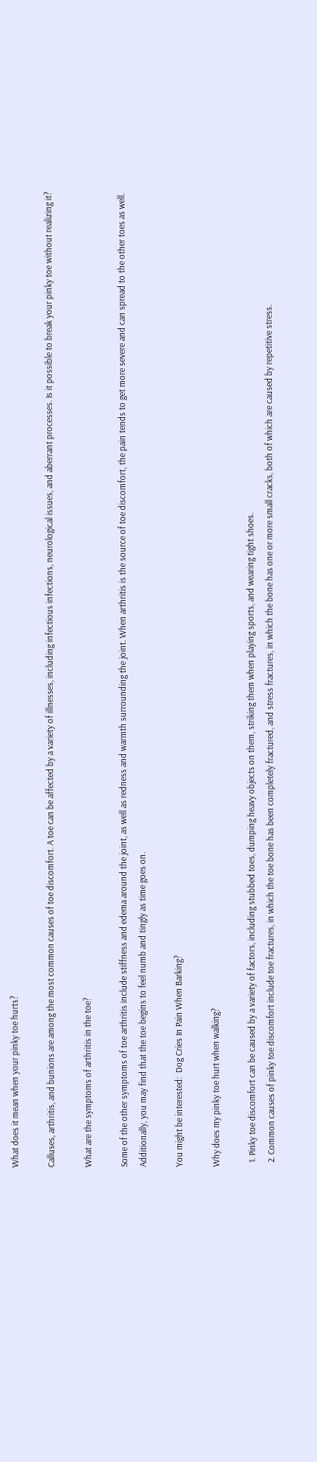What does it mean when your pinky toe hurts?

Calluses, arthritis, and bunions are among the most common causes of toe discomfort. A toe can be affected by a variety of illnesses, including infectious infections, neurological issues, and aberrant processes. Is it possible to break your pinky toe without realizing it?

What are the symptoms of arthritis in the toe?

Some of the other symptoms of toe arthritis include stiffness and edema around the joint, as well as redness and warmth surrounding the joint. When arthritis is the source of toe discomfort, the pain tends to get more severe and can spread to the other toes as well. Additionally, you may find that the toe begins to feel numb and tingly as time goes on.

You might be interested:  Dog Cries In Pain When Barking?

Why does my pinky toe hurt when walking?

  1. Pinky toe discomfort can be caused by a variety of factors, including stubbed toes, dumping heavy objects on them, striking them when playing sports, and wearing tight shoes.
  2. Common causes of pinky toe discomfort include toe fractures, in which the toe bone has been completely fractured, and stress fractures, in which the bone has one or more small cracks, both of which are caused by repetitive stress.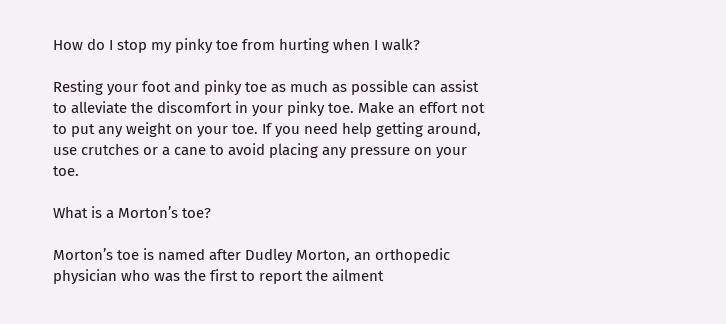How do I stop my pinky toe from hurting when I walk?

Resting your foot and pinky toe as much as possible can assist to alleviate the discomfort in your pinky toe. Make an effort not to put any weight on your toe. If you need help getting around, use crutches or a cane to avoid placing any pressure on your toe.

What is a Morton’s toe?

Morton’s toe is named after Dudley Morton, an orthopedic physician who was the first to report the ailment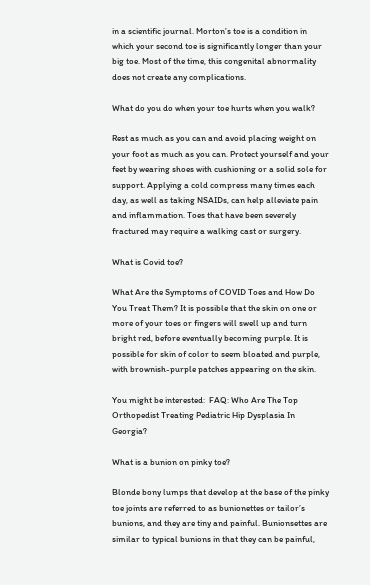in a scientific journal. Morton’s toe is a condition in which your second toe is significantly longer than your big toe. Most of the time, this congenital abnormality does not create any complications.

What do you do when your toe hurts when you walk?

Rest as much as you can and avoid placing weight on your foot as much as you can. Protect yourself and your feet by wearing shoes with cushioning or a solid sole for support. Applying a cold compress many times each day, as well as taking NSAIDs, can help alleviate pain and inflammation. Toes that have been severely fractured may require a walking cast or surgery.

What is Covid toe?

What Are the Symptoms of COVID Toes and How Do You Treat Them? It is possible that the skin on one or more of your toes or fingers will swell up and turn bright red, before eventually becoming purple. It is possible for skin of color to seem bloated and purple, with brownish-purple patches appearing on the skin.

You might be interested:  FAQ: Who Are The Top Orthopedist Treating Pediatric Hip Dysplasia In Georgia?

What is a bunion on pinky toe?

Blonde bony lumps that develop at the base of the pinky toe joints are referred to as bunionettes or tailor’s bunions, and they are tiny and painful. Bunionsettes are similar to typical bunions in that they can be painful,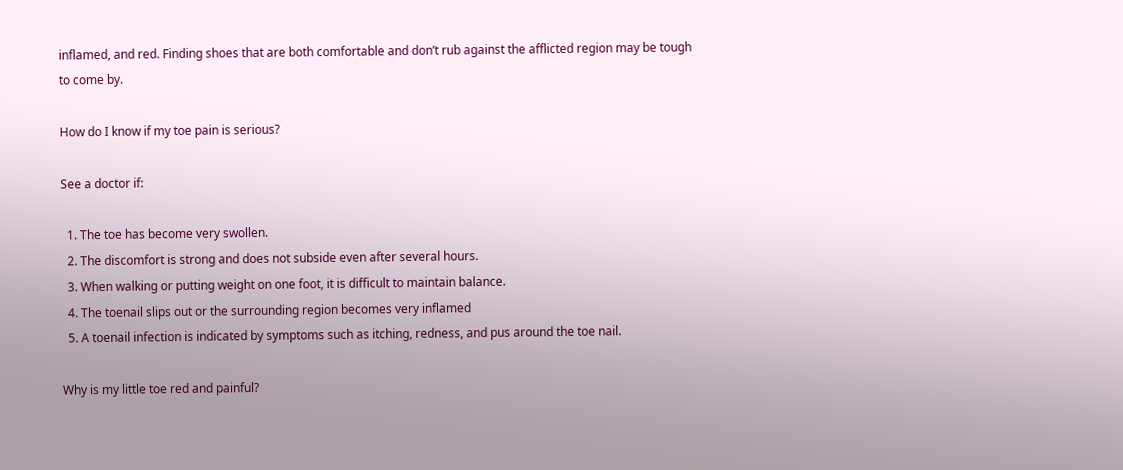inflamed, and red. Finding shoes that are both comfortable and don’t rub against the afflicted region may be tough to come by.

How do I know if my toe pain is serious?

See a doctor if:

  1. The toe has become very swollen.
  2. The discomfort is strong and does not subside even after several hours.
  3. When walking or putting weight on one foot, it is difficult to maintain balance.
  4. The toenail slips out or the surrounding region becomes very inflamed
  5. A toenail infection is indicated by symptoms such as itching, redness, and pus around the toe nail.

Why is my little toe red and painful?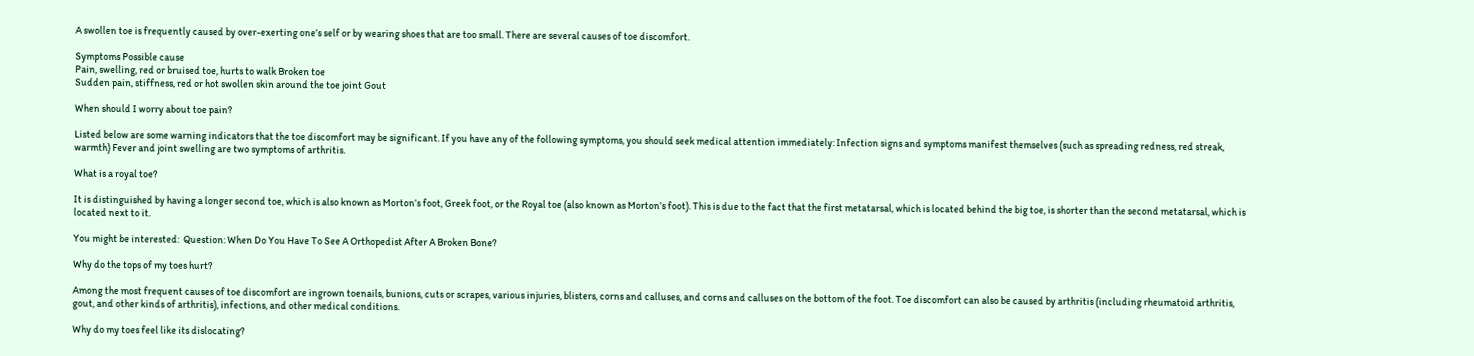A swollen toe is frequently caused by over-exerting one’s self or by wearing shoes that are too small. There are several causes of toe discomfort.

Symptoms Possible cause
Pain, swelling, red or bruised toe, hurts to walk Broken toe
Sudden pain, stiffness, red or hot swollen skin around the toe joint Gout

When should I worry about toe pain?

Listed below are some warning indicators that the toe discomfort may be significant. If you have any of the following symptoms, you should seek medical attention immediately: Infection signs and symptoms manifest themselves (such as spreading redness, red streak, warmth) Fever and joint swelling are two symptoms of arthritis.

What is a royal toe?

It is distinguished by having a longer second toe, which is also known as Morton’s foot, Greek foot, or the Royal toe (also known as Morton’s foot). This is due to the fact that the first metatarsal, which is located behind the big toe, is shorter than the second metatarsal, which is located next to it.

You might be interested:  Question: When Do You Have To See A Orthopedist After A Broken Bone?

Why do the tops of my toes hurt?

Among the most frequent causes of toe discomfort are ingrown toenails, bunions, cuts or scrapes, various injuries, blisters, corns and calluses, and corns and calluses on the bottom of the foot. Toe discomfort can also be caused by arthritis (including rheumatoid arthritis, gout, and other kinds of arthritis), infections, and other medical conditions.

Why do my toes feel like its dislocating?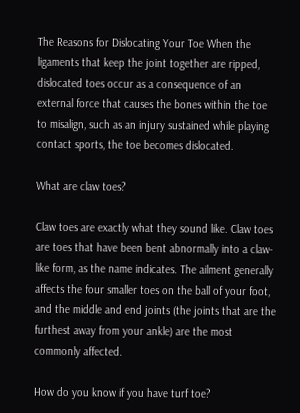The Reasons for Dislocating Your Toe When the ligaments that keep the joint together are ripped, dislocated toes occur as a consequence of an external force that causes the bones within the toe to misalign, such as an injury sustained while playing contact sports, the toe becomes dislocated.

What are claw toes?

Claw toes are exactly what they sound like. Claw toes are toes that have been bent abnormally into a claw-like form, as the name indicates. The ailment generally affects the four smaller toes on the ball of your foot, and the middle and end joints (the joints that are the furthest away from your ankle) are the most commonly affected.

How do you know if you have turf toe?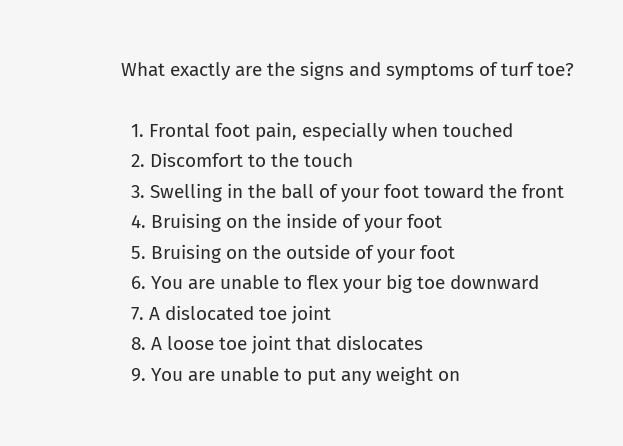What exactly are the signs and symptoms of turf toe?

  1. Frontal foot pain, especially when touched
  2. Discomfort to the touch
  3. Swelling in the ball of your foot toward the front
  4. Bruising on the inside of your foot
  5. Bruising on the outside of your foot
  6. You are unable to flex your big toe downward
  7. A dislocated toe joint
  8. A loose toe joint that dislocates
  9. You are unable to put any weight on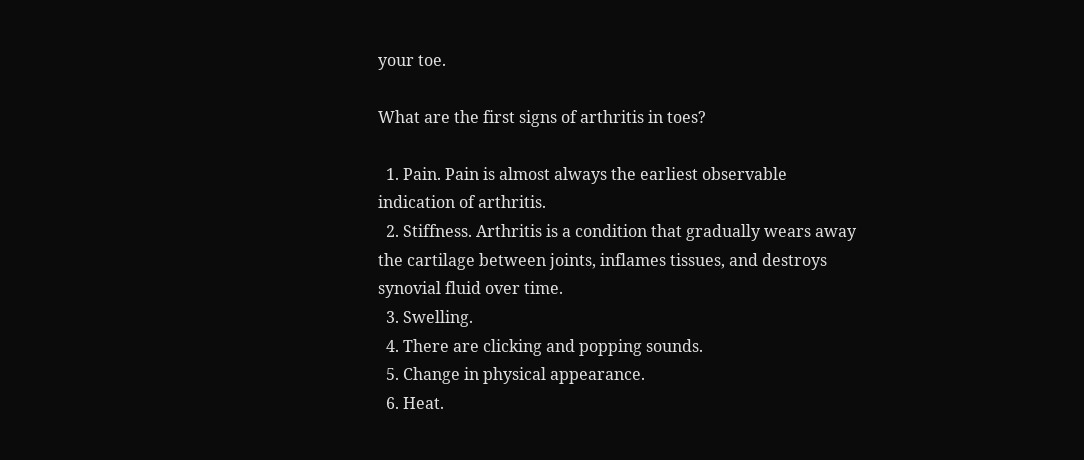your toe.

What are the first signs of arthritis in toes?

  1. Pain. Pain is almost always the earliest observable indication of arthritis.
  2. Stiffness. Arthritis is a condition that gradually wears away the cartilage between joints, inflames tissues, and destroys synovial fluid over time.
  3. Swelling.
  4. There are clicking and popping sounds.
  5. Change in physical appearance.
  6. Heat.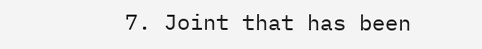7. Joint that has been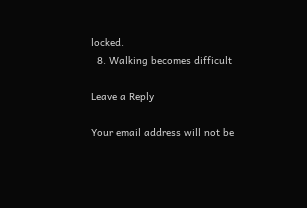locked.
  8. Walking becomes difficult

Leave a Reply

Your email address will not be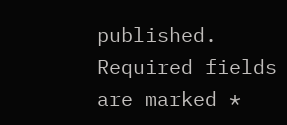published. Required fields are marked *